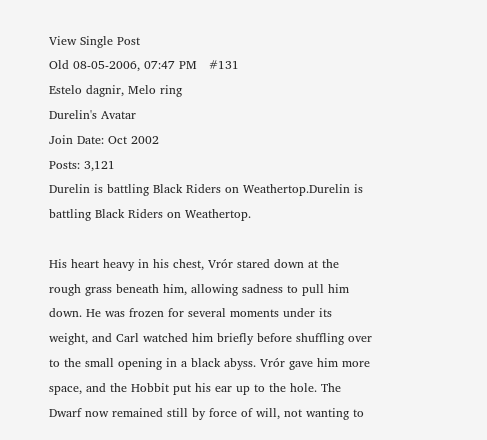View Single Post
Old 08-05-2006, 07:47 PM   #131
Estelo dagnir, Melo ring
Durelin's Avatar
Join Date: Oct 2002
Posts: 3,121
Durelin is battling Black Riders on Weathertop.Durelin is battling Black Riders on Weathertop.

His heart heavy in his chest, Vrór stared down at the rough grass beneath him, allowing sadness to pull him down. He was frozen for several moments under its weight, and Carl watched him briefly before shuffling over to the small opening in a black abyss. Vrór gave him more space, and the Hobbit put his ear up to the hole. The Dwarf now remained still by force of will, not wanting to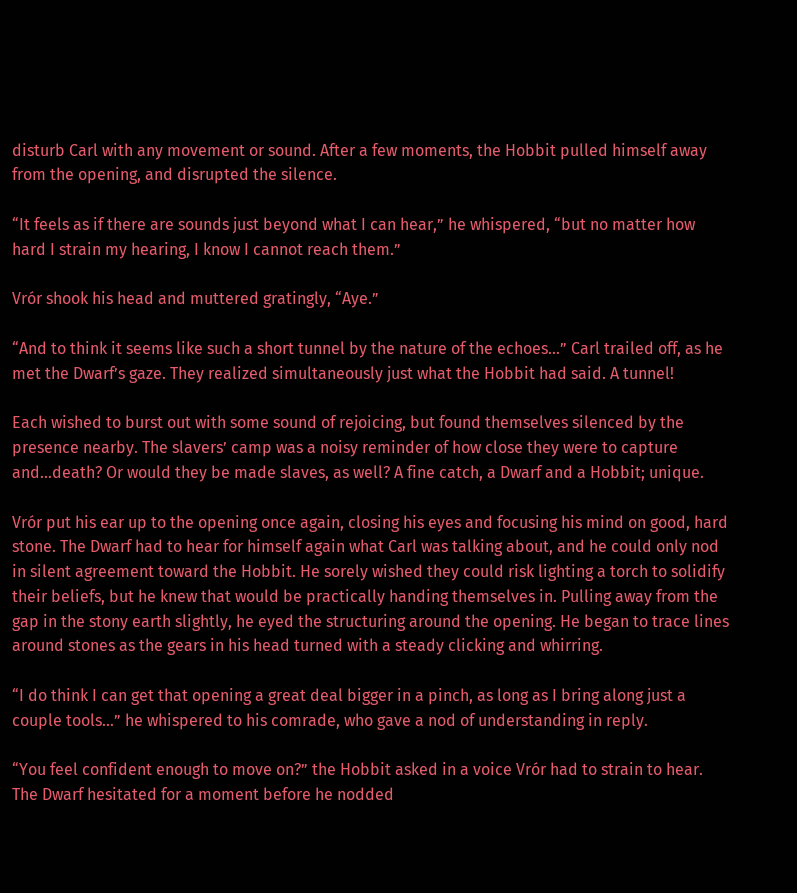disturb Carl with any movement or sound. After a few moments, the Hobbit pulled himself away from the opening, and disrupted the silence.

“It feels as if there are sounds just beyond what I can hear,” he whispered, “but no matter how hard I strain my hearing, I know I cannot reach them.”

Vrór shook his head and muttered gratingly, “Aye.”

“And to think it seems like such a short tunnel by the nature of the echoes…” Carl trailed off, as he met the Dwarf’s gaze. They realized simultaneously just what the Hobbit had said. A tunnel!

Each wished to burst out with some sound of rejoicing, but found themselves silenced by the presence nearby. The slavers’ camp was a noisy reminder of how close they were to capture and…death? Or would they be made slaves, as well? A fine catch, a Dwarf and a Hobbit; unique.

Vrór put his ear up to the opening once again, closing his eyes and focusing his mind on good, hard stone. The Dwarf had to hear for himself again what Carl was talking about, and he could only nod in silent agreement toward the Hobbit. He sorely wished they could risk lighting a torch to solidify their beliefs, but he knew that would be practically handing themselves in. Pulling away from the gap in the stony earth slightly, he eyed the structuring around the opening. He began to trace lines around stones as the gears in his head turned with a steady clicking and whirring.

“I do think I can get that opening a great deal bigger in a pinch, as long as I bring along just a couple tools…” he whispered to his comrade, who gave a nod of understanding in reply.

“You feel confident enough to move on?” the Hobbit asked in a voice Vrór had to strain to hear. The Dwarf hesitated for a moment before he nodded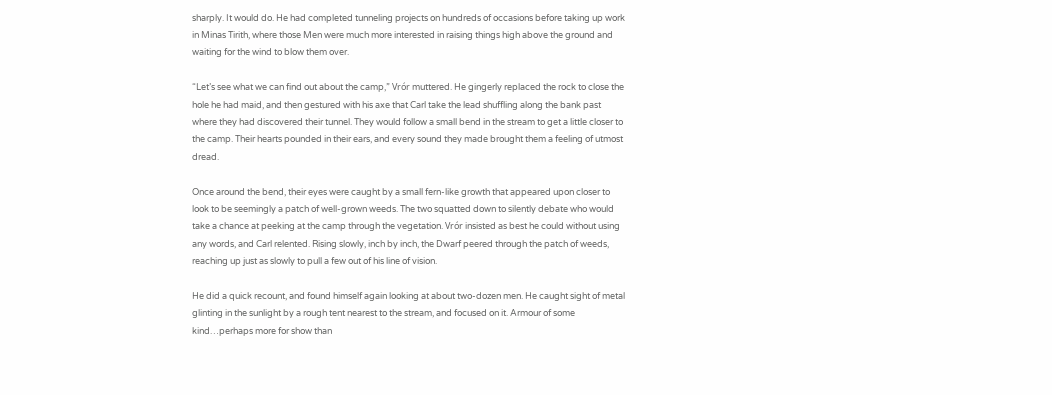sharply. It would do. He had completed tunneling projects on hundreds of occasions before taking up work in Minas Tirith, where those Men were much more interested in raising things high above the ground and waiting for the wind to blow them over.

“Let’s see what we can find out about the camp,” Vrór muttered. He gingerly replaced the rock to close the hole he had maid, and then gestured with his axe that Carl take the lead shuffling along the bank past where they had discovered their tunnel. They would follow a small bend in the stream to get a little closer to the camp. Their hearts pounded in their ears, and every sound they made brought them a feeling of utmost dread.

Once around the bend, their eyes were caught by a small fern-like growth that appeared upon closer to look to be seemingly a patch of well-grown weeds. The two squatted down to silently debate who would take a chance at peeking at the camp through the vegetation. Vrór insisted as best he could without using any words, and Carl relented. Rising slowly, inch by inch, the Dwarf peered through the patch of weeds, reaching up just as slowly to pull a few out of his line of vision.

He did a quick recount, and found himself again looking at about two-dozen men. He caught sight of metal glinting in the sunlight by a rough tent nearest to the stream, and focused on it. Armour of some kind…perhaps more for show than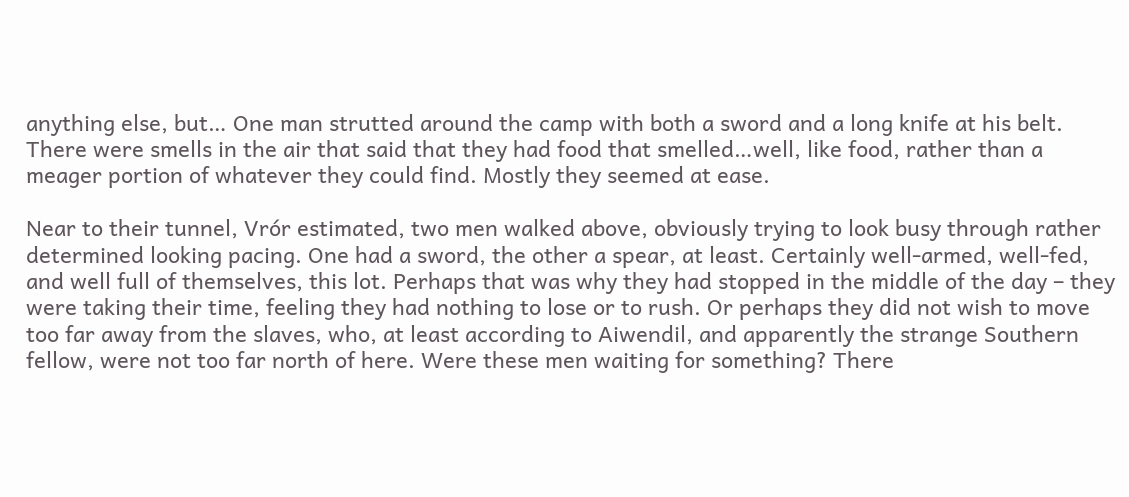anything else, but… One man strutted around the camp with both a sword and a long knife at his belt. There were smells in the air that said that they had food that smelled…well, like food, rather than a meager portion of whatever they could find. Mostly they seemed at ease.

Near to their tunnel, Vrór estimated, two men walked above, obviously trying to look busy through rather determined looking pacing. One had a sword, the other a spear, at least. Certainly well-armed, well-fed, and well full of themselves, this lot. Perhaps that was why they had stopped in the middle of the day – they were taking their time, feeling they had nothing to lose or to rush. Or perhaps they did not wish to move too far away from the slaves, who, at least according to Aiwendil, and apparently the strange Southern fellow, were not too far north of here. Were these men waiting for something? There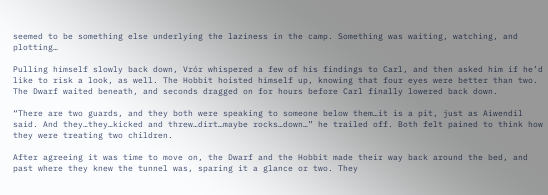seemed to be something else underlying the laziness in the camp. Something was waiting, watching, and plotting…

Pulling himself slowly back down, Vrór whispered a few of his findings to Carl, and then asked him if he’d like to risk a look, as well. The Hobbit hoisted himself up, knowing that four eyes were better than two. The Dwarf waited beneath, and seconds dragged on for hours before Carl finally lowered back down.

“There are two guards, and they both were speaking to someone below them…it is a pit, just as Aiwendil said. And they…they…kicked and threw…dirt…maybe rocks…down…” he trailed off. Both felt pained to think how they were treating two children.

After agreeing it was time to move on, the Dwarf and the Hobbit made their way back around the bed, and past where they knew the tunnel was, sparing it a glance or two. They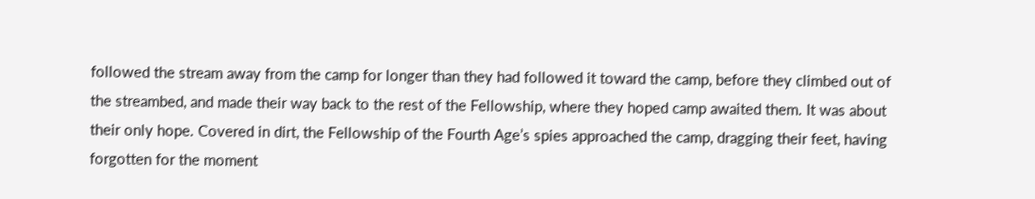followed the stream away from the camp for longer than they had followed it toward the camp, before they climbed out of the streambed, and made their way back to the rest of the Fellowship, where they hoped camp awaited them. It was about their only hope. Covered in dirt, the Fellowship of the Fourth Age’s spies approached the camp, dragging their feet, having forgotten for the moment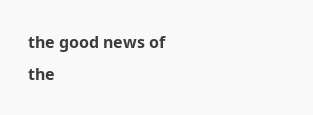the good news of the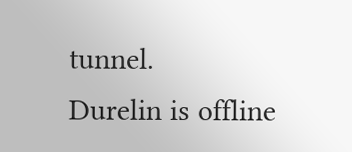tunnel.
Durelin is offline